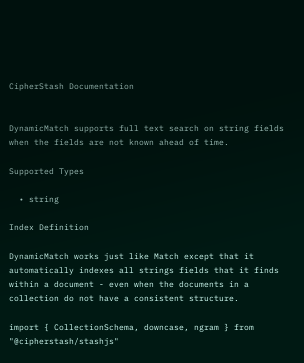CipherStash Documentation


DynamicMatch supports full text search on string fields when the fields are not known ahead of time.

Supported Types

  • string

Index Definition

DynamicMatch works just like Match except that it automatically indexes all strings fields that it finds within a document - even when the documents in a collection do not have a consistent structure.

import { CollectionSchema, downcase, ngram } from "@cipherstash/stashjs"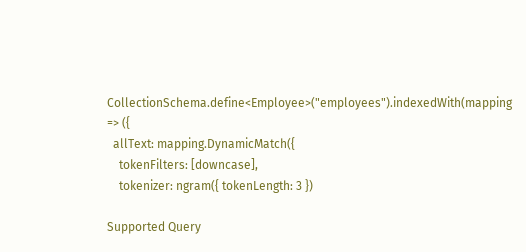CollectionSchema.define<Employee>("employees").indexedWith(mapping => ({
  allText: mapping.DynamicMatch({
    tokenFilters: [downcase],
    tokenizer: ngram({ tokenLength: 3 })

Supported Query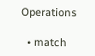Operations

  • match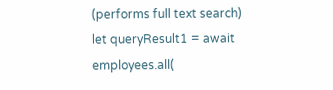(performs full text search)
let queryResult1 = await employees.all(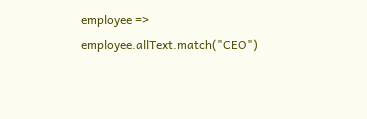employee => employee.allText.match("CEO")